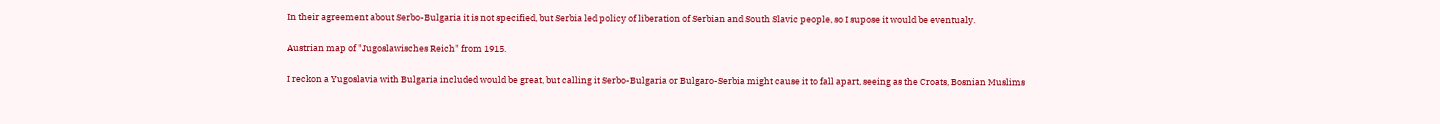In their agreement about Serbo-Bulgaria it is not specified, but Serbia led policy of liberation of Serbian and South Slavic people, so I supose it would be eventualy.

Austrian map of "Jugoslawisches Reich" from 1915.

I reckon a Yugoslavia with Bulgaria included would be great, but calling it Serbo-Bulgaria or Bulgaro-Serbia might cause it to fall apart, seeing as the Croats, Bosnian Muslims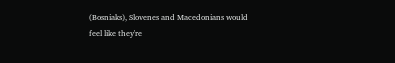(Bosniaks), Slovenes and Macedonians would feel like they're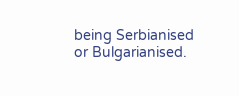being Serbianised or Bulgarianised.